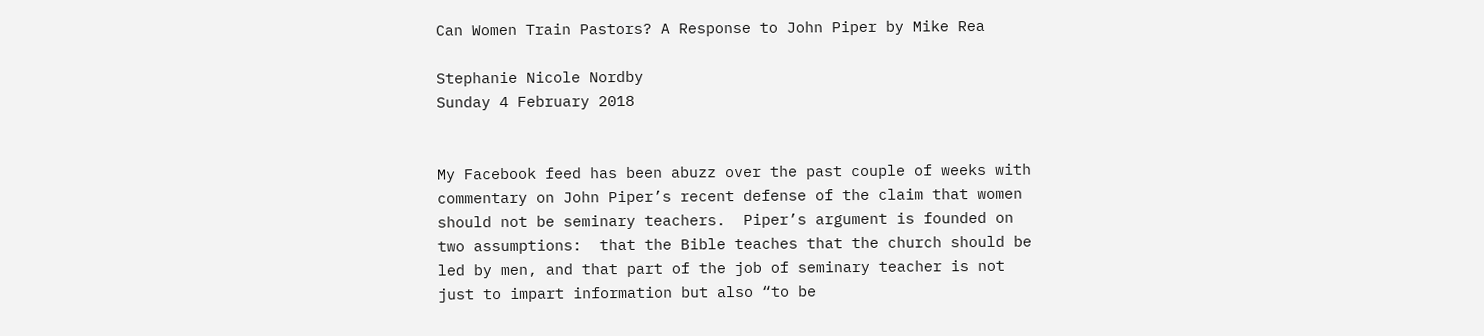Can Women Train Pastors? A Response to John Piper by Mike Rea

Stephanie Nicole Nordby
Sunday 4 February 2018


My Facebook feed has been abuzz over the past couple of weeks with commentary on John Piper’s recent defense of the claim that women should not be seminary teachers.  Piper’s argument is founded on two assumptions:  that the Bible teaches that the church should be led by men, and that part of the job of seminary teacher is not just to impart information but also “to be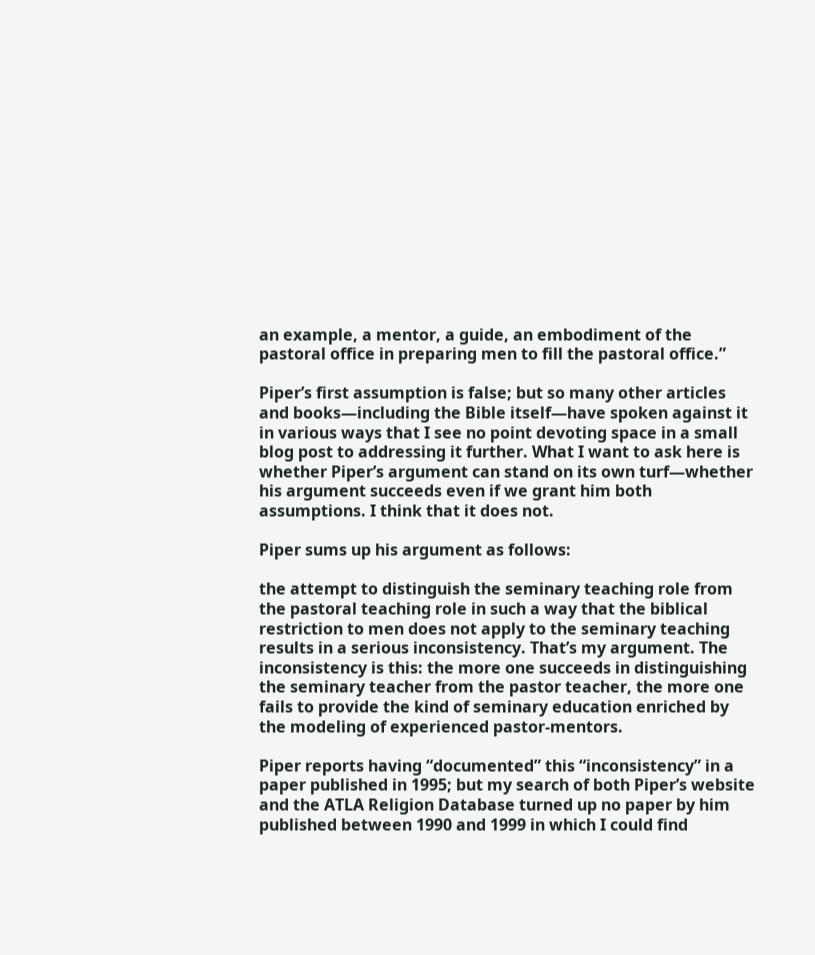an example, a mentor, a guide, an embodiment of the pastoral office in preparing men to fill the pastoral office.”

Piper’s first assumption is false; but so many other articles and books—including the Bible itself—have spoken against it in various ways that I see no point devoting space in a small blog post to addressing it further. What I want to ask here is whether Piper’s argument can stand on its own turf—whether his argument succeeds even if we grant him both assumptions. I think that it does not.

Piper sums up his argument as follows:

the attempt to distinguish the seminary teaching role from the pastoral teaching role in such a way that the biblical restriction to men does not apply to the seminary teaching results in a serious inconsistency. That’s my argument. The inconsistency is this: the more one succeeds in distinguishing the seminary teacher from the pastor teacher, the more one fails to provide the kind of seminary education enriched by the modeling of experienced pastor-mentors.

Piper reports having “documented” this “inconsistency” in a paper published in 1995; but my search of both Piper’s website and the ATLA Religion Database turned up no paper by him published between 1990 and 1999 in which I could find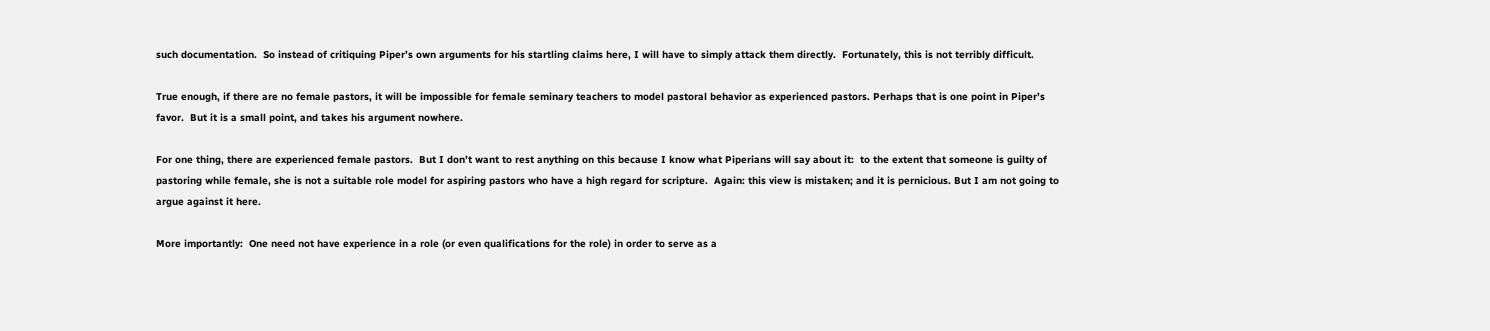such documentation.  So instead of critiquing Piper’s own arguments for his startling claims here, I will have to simply attack them directly.  Fortunately, this is not terribly difficult.

True enough, if there are no female pastors, it will be impossible for female seminary teachers to model pastoral behavior as experienced pastors. Perhaps that is one point in Piper’s favor.  But it is a small point, and takes his argument nowhere.

For one thing, there are experienced female pastors.  But I don’t want to rest anything on this because I know what Piperians will say about it:  to the extent that someone is guilty of pastoring while female, she is not a suitable role model for aspiring pastors who have a high regard for scripture.  Again: this view is mistaken; and it is pernicious. But I am not going to argue against it here.

More importantly:  One need not have experience in a role (or even qualifications for the role) in order to serve as a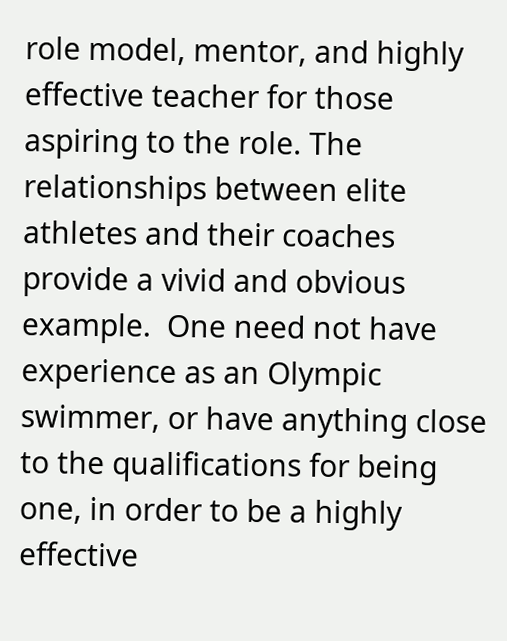role model, mentor, and highly effective teacher for those aspiring to the role. The relationships between elite athletes and their coaches provide a vivid and obvious example.  One need not have experience as an Olympic swimmer, or have anything close to the qualifications for being one, in order to be a highly effective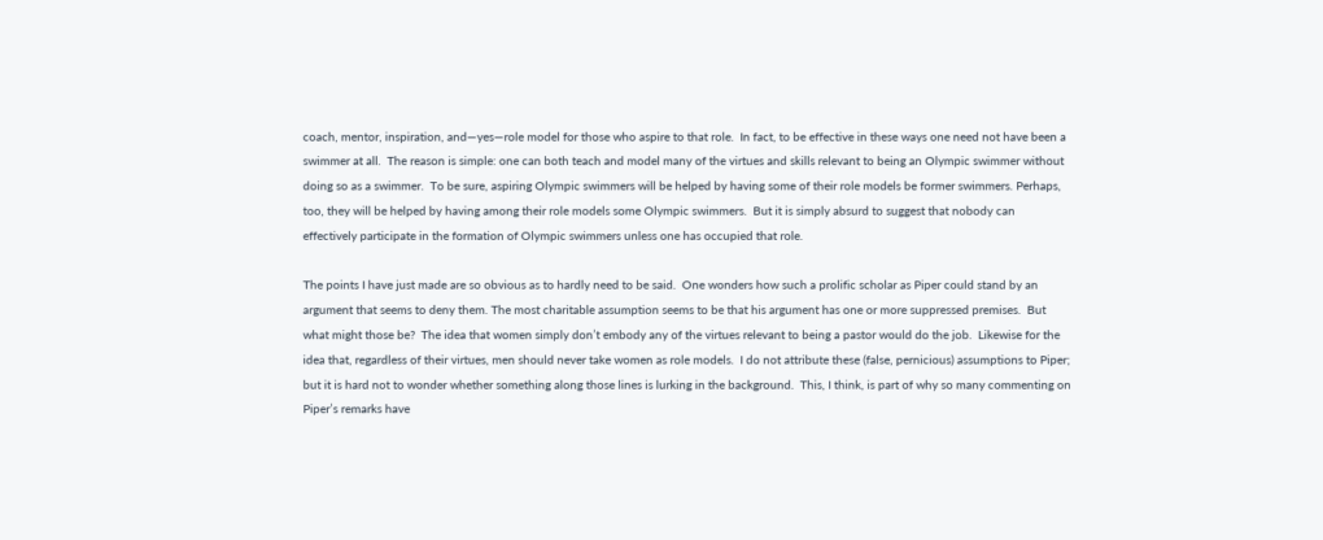coach, mentor, inspiration, and—yes—role model for those who aspire to that role.  In fact, to be effective in these ways one need not have been a swimmer at all.  The reason is simple: one can both teach and model many of the virtues and skills relevant to being an Olympic swimmer without doing so as a swimmer.  To be sure, aspiring Olympic swimmers will be helped by having some of their role models be former swimmers. Perhaps, too, they will be helped by having among their role models some Olympic swimmers.  But it is simply absurd to suggest that nobody can effectively participate in the formation of Olympic swimmers unless one has occupied that role.

The points I have just made are so obvious as to hardly need to be said.  One wonders how such a prolific scholar as Piper could stand by an argument that seems to deny them. The most charitable assumption seems to be that his argument has one or more suppressed premises.  But what might those be?  The idea that women simply don’t embody any of the virtues relevant to being a pastor would do the job.  Likewise for the idea that, regardless of their virtues, men should never take women as role models.  I do not attribute these (false, pernicious) assumptions to Piper; but it is hard not to wonder whether something along those lines is lurking in the background.  This, I think, is part of why so many commenting on Piper’s remarks have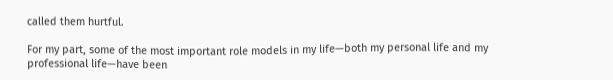called them hurtful.

For my part, some of the most important role models in my life—both my personal life and my professional life—have been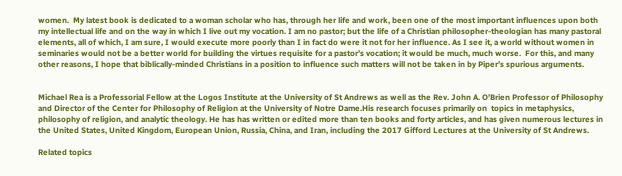women.  My latest book is dedicated to a woman scholar who has, through her life and work, been one of the most important influences upon both my intellectual life and on the way in which I live out my vocation. I am no pastor; but the life of a Christian philosopher-theologian has many pastoral elements, all of which, I am sure, I would execute more poorly than I in fact do were it not for her influence. As I see it, a world without women in seminaries would not be a better world for building the virtues requisite for a pastor’s vocation; it would be much, much worse.  For this, and many other reasons, I hope that biblically-minded Christians in a position to influence such matters will not be taken in by Piper’s spurious arguments.


Michael Rea is a Professorial Fellow at the Logos Institute at the University of St Andrews as well as the Rev. John A. O’Brien Professor of Philosophy and Director of the Center for Philosophy of Religion at the University of Notre Dame.His research focuses primarily on  topics in metaphysics, philosophy of religion, and analytic theology. He has has written or edited more than ten books and forty articles, and has given numerous lectures in the United States, United Kingdom, European Union, Russia, China, and Iran, including the 2017 Gifford Lectures at the University of St Andrews.

Related topics